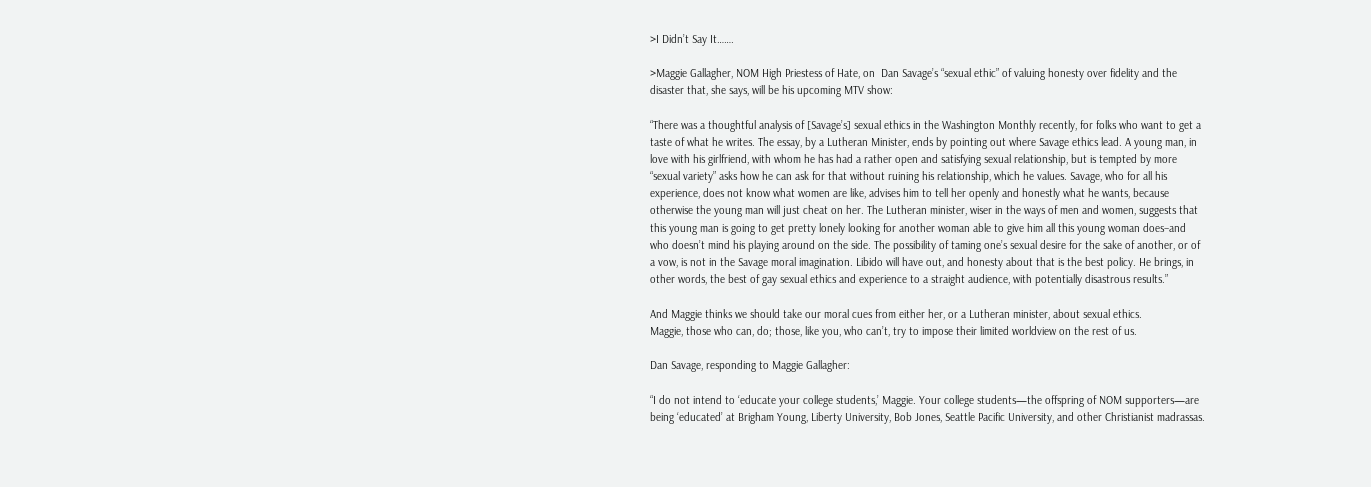>I Didn’t Say It…….

>Maggie Gallagher, NOM High Priestess of Hate, on  Dan Savage’s “sexual ethic” of valuing honesty over fidelity and the disaster that, she says, will be his upcoming MTV show:

“There was a thoughtful analysis of [Savage’s] sexual ethics in the Washington Monthly recently, for folks who want to get a taste of what he writes. The essay, by a Lutheran Minister, ends by pointing out where Savage ethics lead. A young man, in love with his girlfriend, with whom he has had a rather open and satisfying sexual relationship, but is tempted by more “sexual variety” asks how he can ask for that without ruining his relationship, which he values. Savage, who for all his experience, does not know what women are like, advises him to tell her openly and honestly what he wants, because otherwise the young man will just cheat on her. The Lutheran minister, wiser in the ways of men and women, suggests that this young man is going to get pretty lonely looking for another woman able to give him all this young woman does–and who doesn’t mind his playing around on the side. The possibility of taming one’s sexual desire for the sake of another, or of a vow, is not in the Savage moral imagination. Libido will have out, and honesty about that is the best policy. He brings, in other words, the best of gay sexual ethics and experience to a straight audience, with potentially disastrous results.”

And Maggie thinks we should take our moral cues from either her, or a Lutheran minister, about sexual ethics.
Maggie, those who can, do; those, like you, who can’t, try to impose their limited worldview on the rest of us.

Dan Savage, responding to Maggie Gallagher:

“I do not intend to ‘educate your college students,’ Maggie. Your college students—the offspring of NOM supporters—are being ‘educated’ at Brigham Young, Liberty University, Bob Jones, Seattle Pacific University, and other Christianist madrassas.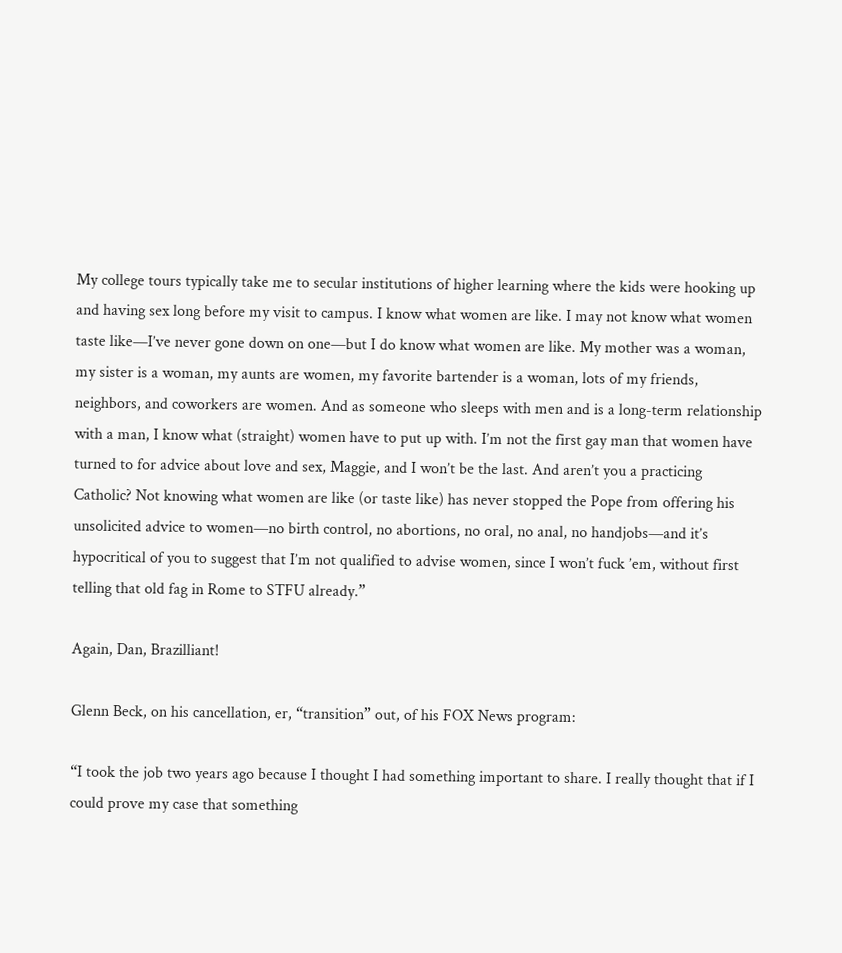My college tours typically take me to secular institutions of higher learning where the kids were hooking up and having sex long before my visit to campus. I know what women are like. I may not know what women taste like—I’ve never gone down on one—but I do know what women are like. My mother was a woman, my sister is a woman, my aunts are women, my favorite bartender is a woman, lots of my friends, neighbors, and coworkers are women. And as someone who sleeps with men and is a long-term relationship with a man, I know what (straight) women have to put up with. I’m not the first gay man that women have turned to for advice about love and sex, Maggie, and I won’t be the last. And aren’t you a practicing Catholic? Not knowing what women are like (or taste like) has never stopped the Pope from offering his unsolicited advice to women—no birth control, no abortions, no oral, no anal, no handjobs—and it’s hypocritical of you to suggest that I’m not qualified to advise women, since I won’t fuck ’em, without first telling that old fag in Rome to STFU already.”

Again, Dan, Brazilliant!

Glenn Beck, on his cancellation, er, “transition” out, of his FOX News program:

“I took the job two years ago because I thought I had something important to share. I really thought that if I could prove my case that something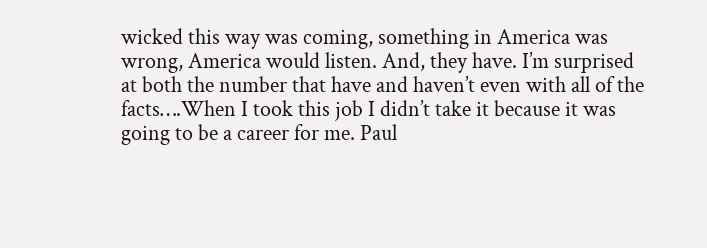wicked this way was coming, something in America was wrong, America would listen. And, they have. I’m surprised at both the number that have and haven’t even with all of the facts….When I took this job I didn’t take it because it was going to be a career for me. Paul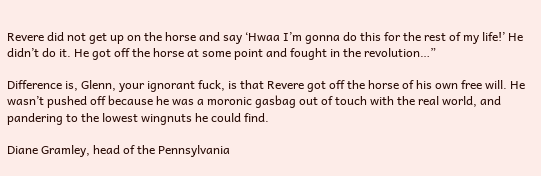Revere did not get up on the horse and say ‘Hwaa I’m gonna do this for the rest of my life!’ He didn’t do it. He got off the horse at some point and fought in the revolution…”

Difference is, Glenn, your ignorant fuck, is that Revere got off the horse of his own free will. He wasn’t pushed off because he was a moronic gasbag out of touch with the real world, and pandering to the lowest wingnuts he could find.

Diane Gramley, head of the Pennsylvania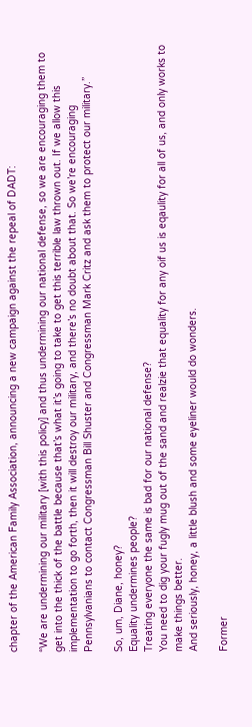chapter of the American Family Association, announcing a new campaign against the repeal of DADT:

“We are undermining our military [with this policy] and thus undermining our national defense, so we are encouraging them to get into the thick of the battle because that’s what it’s going to take to get this terrible law thrown out. If we allow this implementation to go forth, then it will destroy our military, and there’s no doubt about that. So we’re encouraging Pennsylvanians to contact Congressman Bill Shuster and Congressman Mark Critz and ask them to protect our military.”

So, um, Diane, honey?
Equality undermines people?
Treating everyone the same is bad for our national defense?
You need to dig your fugly mug out of the sand and realzie that equality for any oif us is eqaulity for all of us, and only works to make things better.
And seriously, honey, a little blush and some eyeliner would do wonders.

Former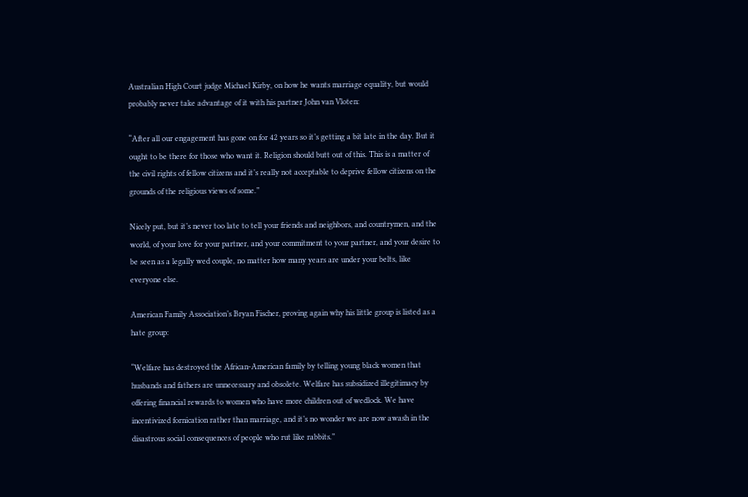Australian High Court judge Michael Kirby, on how he wants marriage equality, but would probably never take advantage of it with his partner John van Vloten:

“After all our engagement has gone on for 42 years so it’s getting a bit late in the day. But it ought to be there for those who want it. Religion should butt out of this. This is a matter of the civil rights of fellow citizens and it’s really not acceptable to deprive fellow citizens on the grounds of the religious views of some.”

Nicely put, but it’s never too late to tell your friends and neighbors, and countrymen, and the world, of your love for your partner, and your commitment to your partner, and your desire to be seen as a legally wed couple, no matter how many years are under your belts, like everyone else.

American Family Association’s Bryan Fischer, proving again why his little group is listed as a hate group:

“Welfare has destroyed the African-American family by telling young black women that husbands and fathers are unnecessary and obsolete. Welfare has subsidized illegitimacy by offering financial rewards to women who have more children out of wedlock. We have incentivized fornication rather than marriage, and it’s no wonder we are now awash in the disastrous social consequences of people who rut like rabbits.”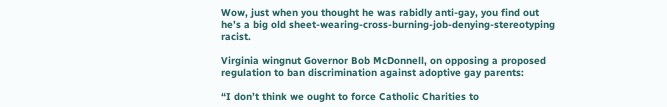Wow, just when you thought he was rabidly anti-gay, you find out he’s a big old sheet-wearing-cross-burning-job-denying-stereotyping racist.

Virginia wingnut Governor Bob McDonnell, on opposing a proposed regulation to ban discrimination against adoptive gay parents:

“I don’t think we ought to force Catholic Charities to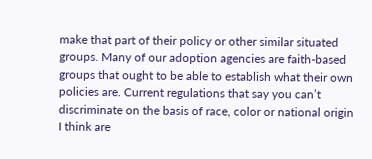make that part of their policy or other similar situated groups. Many of our adoption agencies are faith-based groups that ought to be able to establish what their own policies are. Current regulations that say you can’t discriminate on the basis of race, color or national origin I think are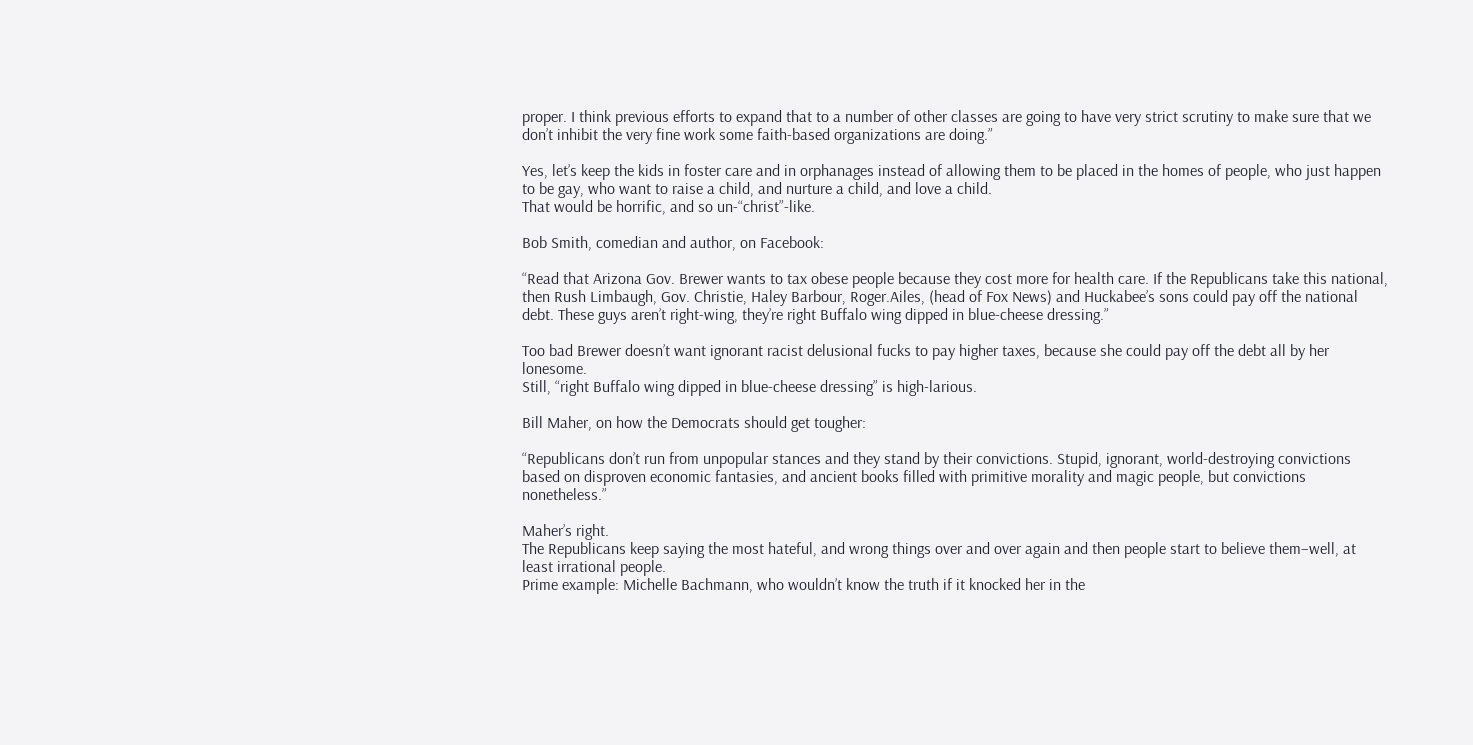proper. I think previous efforts to expand that to a number of other classes are going to have very strict scrutiny to make sure that we don’t inhibit the very fine work some faith-based organizations are doing.”

Yes, let’s keep the kids in foster care and in orphanages instead of allowing them to be placed in the homes of people, who just happen to be gay, who want to raise a child, and nurture a child, and love a child.
That would be horrific, and so un-“christ”-like.

Bob Smith, comedian and author, on Facebook:

“Read that Arizona Gov. Brewer wants to tax obese people because they cost more for health care. If the Republicans take this national, then Rush Limbaugh, Gov. Christie, Haley Barbour, Roger.Ailes, (head of Fox News) and Huckabee’s sons could pay off the national debt. These guys aren’t right-wing, they’re right Buffalo wing dipped in blue-cheese dressing.”

Too bad Brewer doesn’t want ignorant racist delusional fucks to pay higher taxes, because she could pay off the debt all by her lonesome.
Still, “right Buffalo wing dipped in blue-cheese dressing” is high-larious.

Bill Maher, on how the Democrats should get tougher:

“Republicans don’t run from unpopular stances and they stand by their convictions. Stupid, ignorant, world-destroying convictions based on disproven economic fantasies, and ancient books filled with primitive morality and magic people, but convictions nonetheless.”

Maher’s right.
The Republicans keep saying the most hateful, and wrong things over and over again and then people start to believe them–well, at least irrational people.
Prime example: Michelle Bachmann, who wouldn’t know the truth if it knocked her in the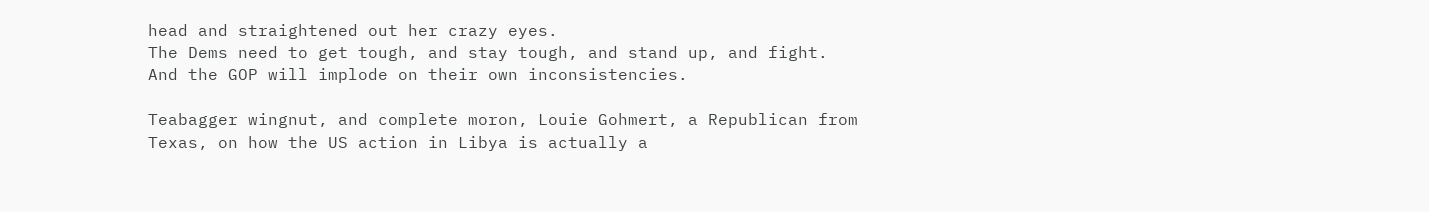head and straightened out her crazy eyes.
The Dems need to get tough, and stay tough, and stand up, and fight.
And the GOP will implode on their own inconsistencies.

Teabagger wingnut, and complete moron, Louie Gohmert, a Republican from Texas, on how the US action in Libya is actually a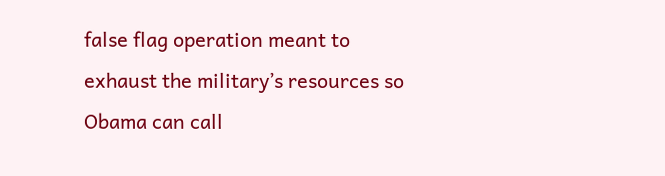false flag operation meant to exhaust the military’s resources so Obama can call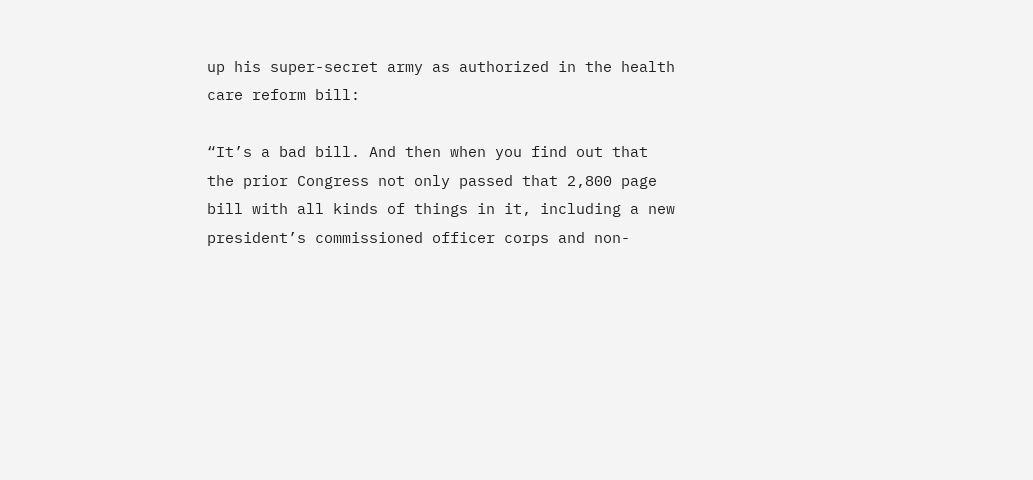up his super-secret army as authorized in the health care reform bill:

“It’s a bad bill. And then when you find out that the prior Congress not only passed that 2,800 page bill with all kinds of things in it, including a new president’s commissioned officer corps and non-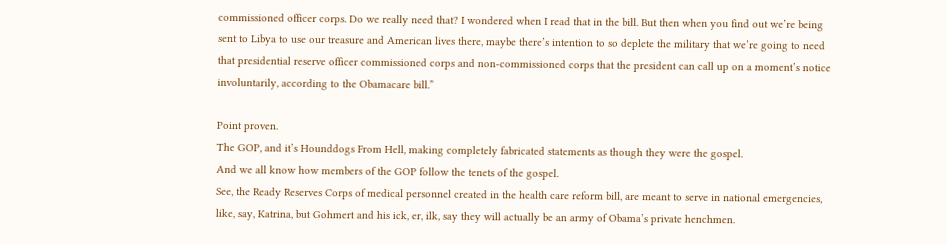commissioned officer corps. Do we really need that? I wondered when I read that in the bill. But then when you find out we’re being sent to Libya to use our treasure and American lives there, maybe there’s intention to so deplete the military that we’re going to need that presidential reserve officer commissioned corps and non-commissioned corps that the president can call up on a moment’s notice involuntarily, according to the Obamacare bill.”

Point proven.
The GOP, and it’s Hounddogs From Hell, making completely fabricated statements as though they were the gospel.
And we all know how members of the GOP follow the tenets of the gospel.
See, the Ready Reserves Corps of medical personnel created in the health care reform bill, are meant to serve in national emergencies, like, say, Katrina, but Gohmert and his ick, er, ilk, say they will actually be an army of Obama’s private henchmen.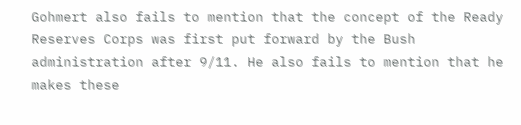Gohmert also fails to mention that the concept of the Ready Reserves Corps was first put forward by the Bush administration after 9/11. He also fails to mention that he makes these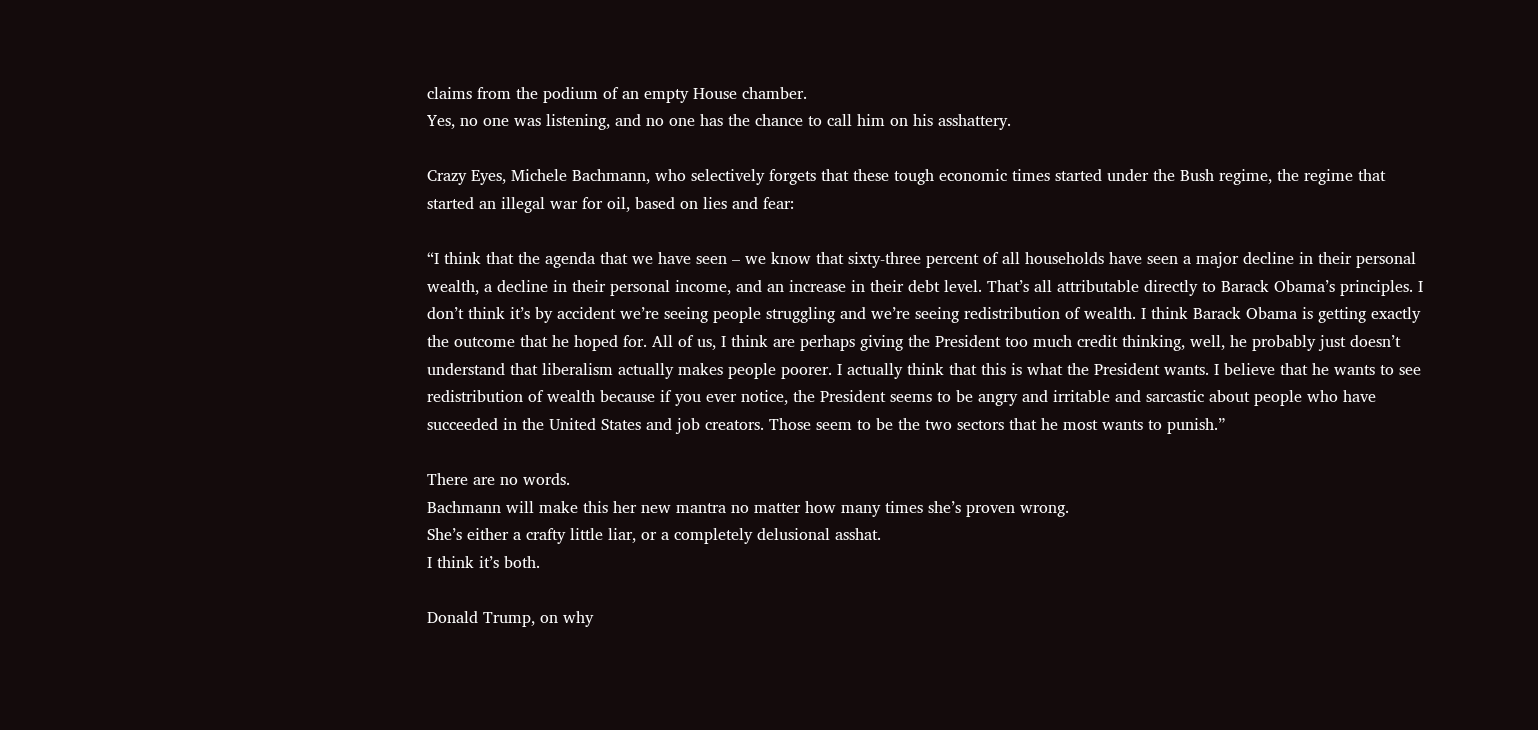claims from the podium of an empty House chamber.
Yes, no one was listening, and no one has the chance to call him on his asshattery.

Crazy Eyes, Michele Bachmann, who selectively forgets that these tough economic times started under the Bush regime, the regime that started an illegal war for oil, based on lies and fear:

“I think that the agenda that we have seen – we know that sixty-three percent of all households have seen a major decline in their personal wealth, a decline in their personal income, and an increase in their debt level. That’s all attributable directly to Barack Obama’s principles. I don’t think it’s by accident we’re seeing people struggling and we’re seeing redistribution of wealth. I think Barack Obama is getting exactly the outcome that he hoped for. All of us, I think are perhaps giving the President too much credit thinking, well, he probably just doesn’t understand that liberalism actually makes people poorer. I actually think that this is what the President wants. I believe that he wants to see redistribution of wealth because if you ever notice, the President seems to be angry and irritable and sarcastic about people who have succeeded in the United States and job creators. Those seem to be the two sectors that he most wants to punish.”

There are no words.
Bachmann will make this her new mantra no matter how many times she’s proven wrong.
She’s either a crafty little liar, or a completely delusional asshat.
I think it’s both.

Donald Trump, on why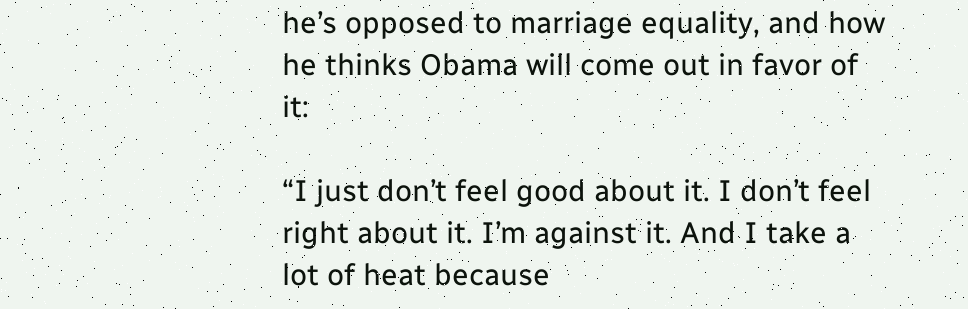he’s opposed to marriage equality, and how he thinks Obama will come out in favor of it:

“I just don’t feel good about it. I don’t feel right about it. I’m against it. And I take a lot of heat because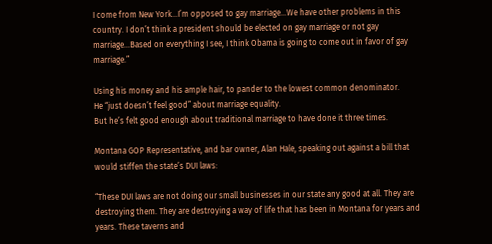I come from New York…I’m opposed to gay marriage…We have other problems in this country. I don’t think a president should be elected on gay marriage or not gay marriage…Based on everything I see, I think Obama is going to come out in favor of gay marriage.”

Using his money and his ample hair, to pander to the lowest common denominator.
He “just doesn’t feel good” about marriage equality.
But he’s felt good enough about traditional marriage to have done it three times.

Montana GOP Representative, and bar owner, Alan Hale, speaking out against a bill that would stiffen the state’s DUI laws:

“These DUI laws are not doing our small businesses in our state any good at all. They are destroying them. They are destroying a way of life that has been in Montana for years and years. These taverns and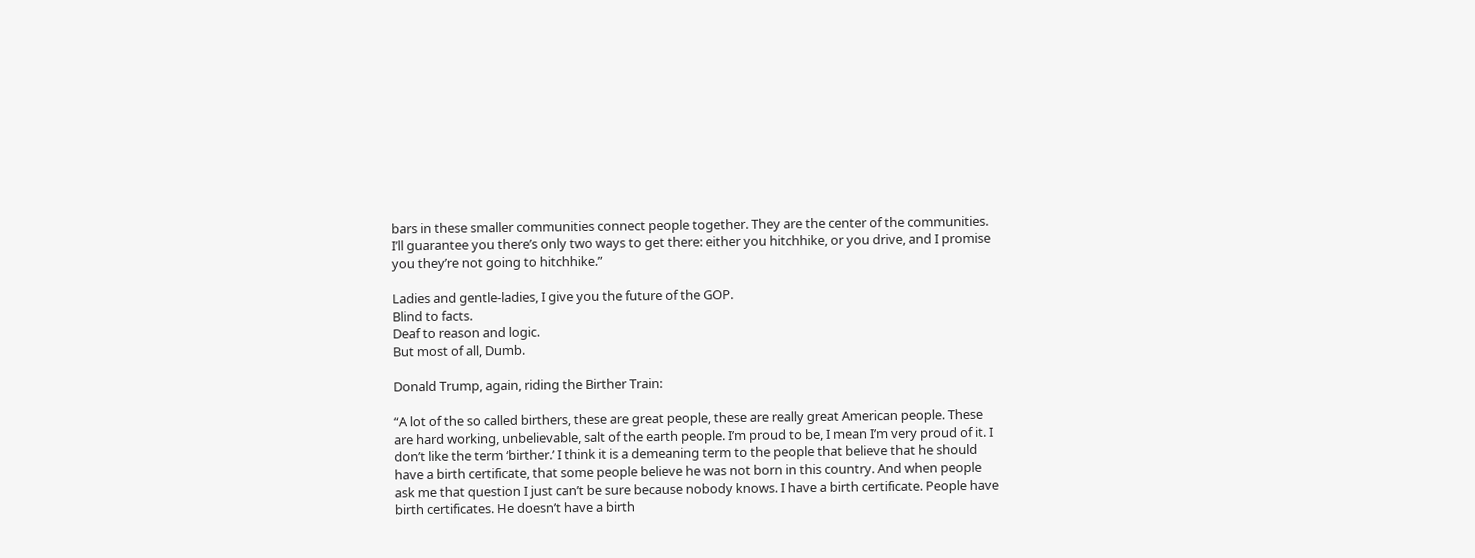bars in these smaller communities connect people together. They are the center of the communities. I’ll guarantee you there’s only two ways to get there: either you hitchhike, or you drive, and I promise you they’re not going to hitchhike.”

Ladies and gentle-ladies, I give you the future of the GOP.
Blind to facts.
Deaf to reason and logic.
But most of all, Dumb.

Donald Trump, again, riding the Birther Train:

“A lot of the so called birthers, these are great people, these are really great American people. These are hard working, unbelievable, salt of the earth people. I’m proud to be, I mean I’m very proud of it. I don’t like the term ‘birther.’ I think it is a demeaning term to the people that believe that he should have a birth certificate, that some people believe he was not born in this country. And when people ask me that question I just can’t be sure because nobody knows. I have a birth certificate. People have birth certificates. He doesn’t have a birth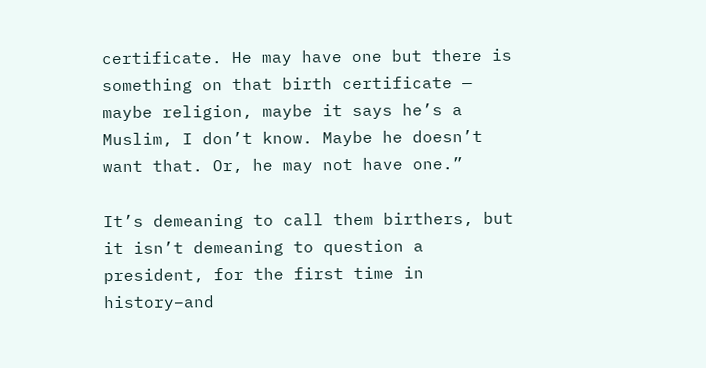certificate. He may have one but there is something on that birth certificate — maybe religion, maybe it says he’s a Muslim, I don’t know. Maybe he doesn’t want that. Or, he may not have one.”

It’s demeaning to call them birthers, but it isn’t demeaning to question a president, for the first time in history–and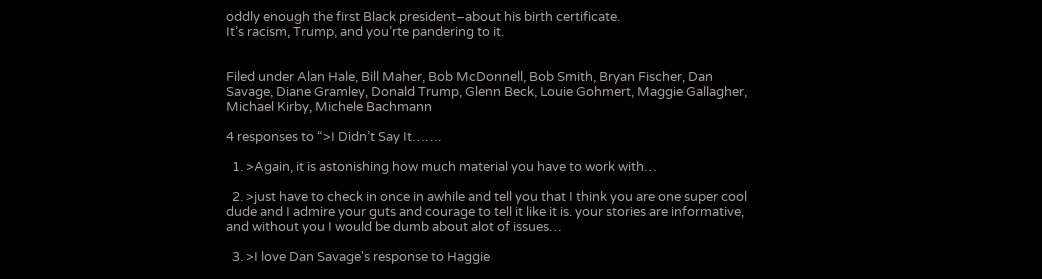oddly enough the first Black president–about his birth certificate.
It’s racism, Trump, and you’rte pandering to it.


Filed under Alan Hale, Bill Maher, Bob McDonnell, Bob Smith, Bryan Fischer, Dan Savage, Diane Gramley, Donald Trump, Glenn Beck, Louie Gohmert, Maggie Gallagher, Michael Kirby, Michele Bachmann

4 responses to “>I Didn’t Say It…….

  1. >Again, it is astonishing how much material you have to work with…

  2. >just have to check in once in awhile and tell you that I think you are one super cool dude and I admire your guts and courage to tell it like it is. your stories are informative, and without you I would be dumb about alot of issues…

  3. >I love Dan Savage's response to Haggie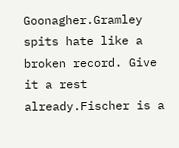Goonagher.Gramley spits hate like a broken record. Give it a rest already.Fischer is a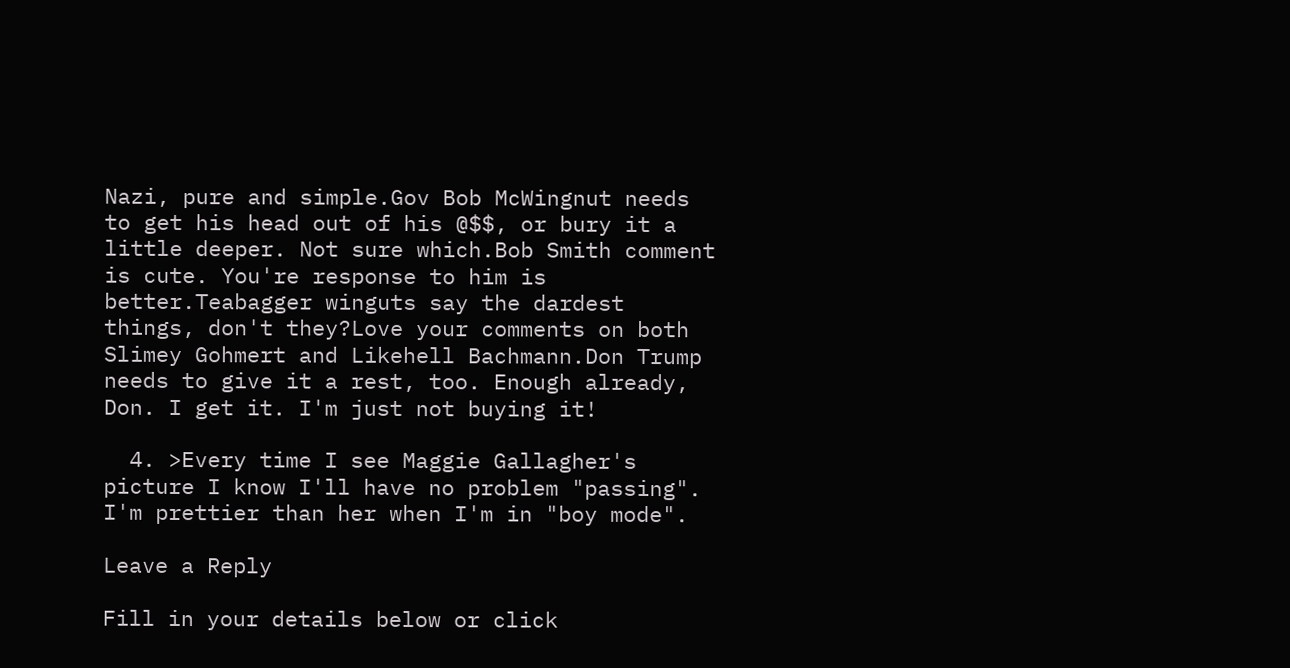Nazi, pure and simple.Gov Bob McWingnut needs to get his head out of his @$$, or bury it a little deeper. Not sure which.Bob Smith comment is cute. You're response to him is better.Teabagger winguts say the dardest things, don't they?Love your comments on both Slimey Gohmert and Likehell Bachmann.Don Trump needs to give it a rest, too. Enough already, Don. I get it. I'm just not buying it!

  4. >Every time I see Maggie Gallagher's picture I know I'll have no problem "passing". I'm prettier than her when I'm in "boy mode".

Leave a Reply

Fill in your details below or click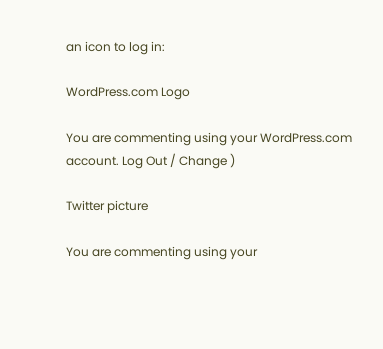an icon to log in:

WordPress.com Logo

You are commenting using your WordPress.com account. Log Out / Change )

Twitter picture

You are commenting using your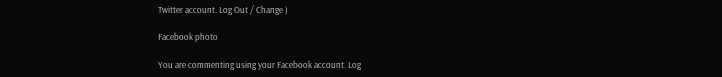Twitter account. Log Out / Change )

Facebook photo

You are commenting using your Facebook account. Log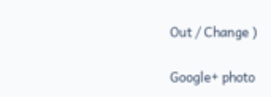Out / Change )

Google+ photo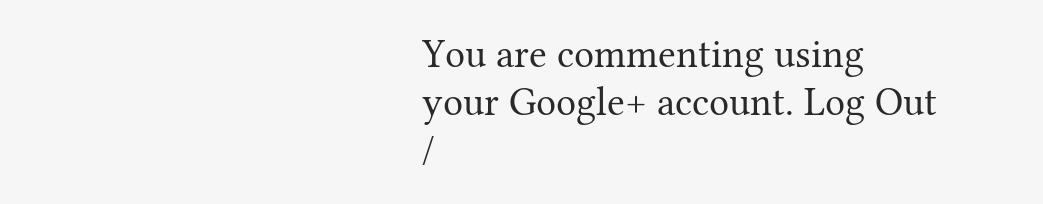You are commenting using your Google+ account. Log Out /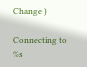Change )

Connecting to %s